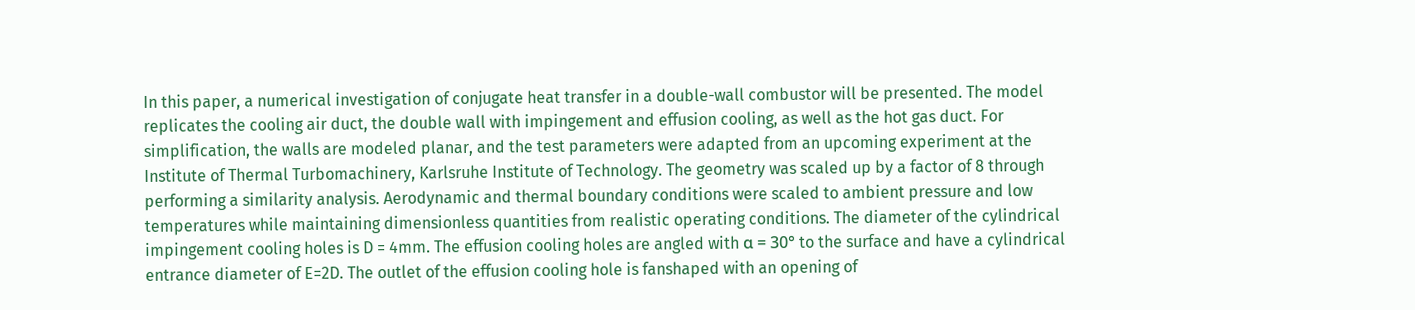In this paper, a numerical investigation of conjugate heat transfer in a double-wall combustor will be presented. The model replicates the cooling air duct, the double wall with impingement and effusion cooling, as well as the hot gas duct. For simplification, the walls are modeled planar, and the test parameters were adapted from an upcoming experiment at the Institute of Thermal Turbomachinery, Karlsruhe Institute of Technology. The geometry was scaled up by a factor of 8 through performing a similarity analysis. Aerodynamic and thermal boundary conditions were scaled to ambient pressure and low temperatures while maintaining dimensionless quantities from realistic operating conditions. The diameter of the cylindrical impingement cooling holes is D = 4mm. The effusion cooling holes are angled with α = 30° to the surface and have a cylindrical entrance diameter of E=2D. The outlet of the effusion cooling hole is fanshaped with an opening of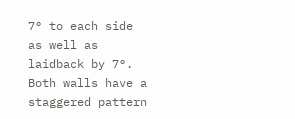7° to each side as well as laidback by 7°. Both walls have a staggered pattern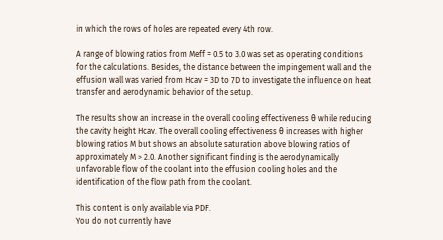in which the rows of holes are repeated every 4th row.

A range of blowing ratios from Meff = 0.5 to 3.0 was set as operating conditions for the calculations. Besides, the distance between the impingement wall and the effusion wall was varied from Hcav = 3D to 7D to investigate the influence on heat transfer and aerodynamic behavior of the setup.

The results show an increase in the overall cooling effectiveness θ while reducing the cavity height Hcav. The overall cooling effectiveness θ increases with higher blowing ratios M but shows an absolute saturation above blowing ratios of approximately M > 2.0. Another significant finding is the aerodynamically unfavorable flow of the coolant into the effusion cooling holes and the identification of the flow path from the coolant.

This content is only available via PDF.
You do not currently have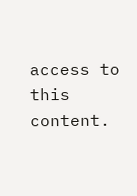access to this content.